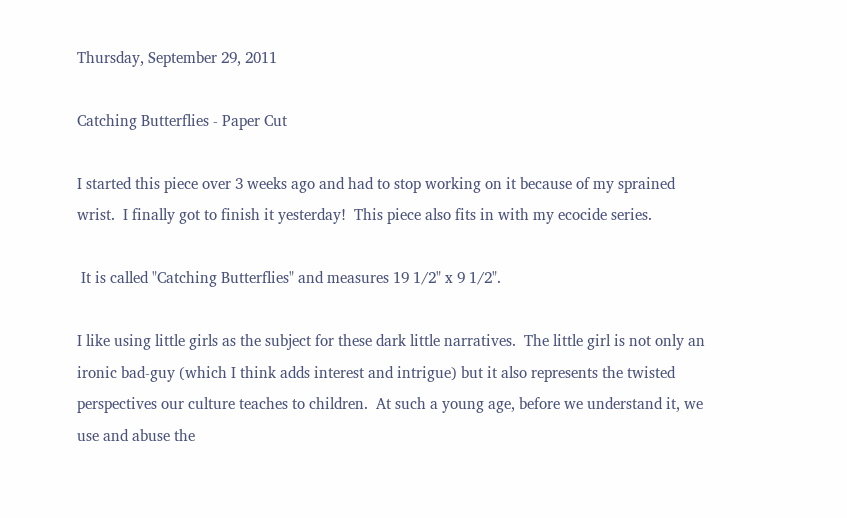Thursday, September 29, 2011

Catching Butterflies - Paper Cut

I started this piece over 3 weeks ago and had to stop working on it because of my sprained wrist.  I finally got to finish it yesterday!  This piece also fits in with my ecocide series.

 It is called "Catching Butterflies" and measures 19 1/2" x 9 1/2".

I like using little girls as the subject for these dark little narratives.  The little girl is not only an ironic bad-guy (which I think adds interest and intrigue) but it also represents the twisted perspectives our culture teaches to children.  At such a young age, before we understand it, we use and abuse the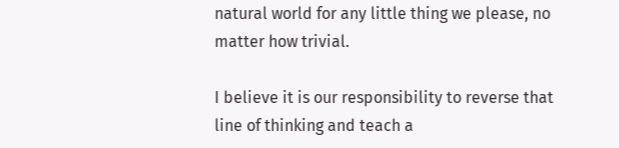natural world for any little thing we please, no matter how trivial.

I believe it is our responsibility to reverse that line of thinking and teach a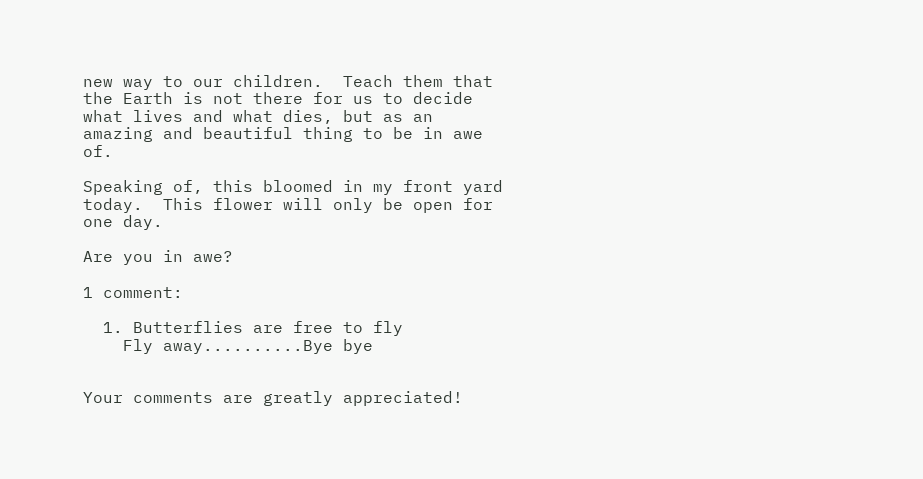new way to our children.  Teach them that the Earth is not there for us to decide what lives and what dies, but as an amazing and beautiful thing to be in awe of.

Speaking of, this bloomed in my front yard today.  This flower will only be open for one day.

Are you in awe?

1 comment:

  1. Butterflies are free to fly
    Fly away..........Bye bye


Your comments are greatly appreciated!